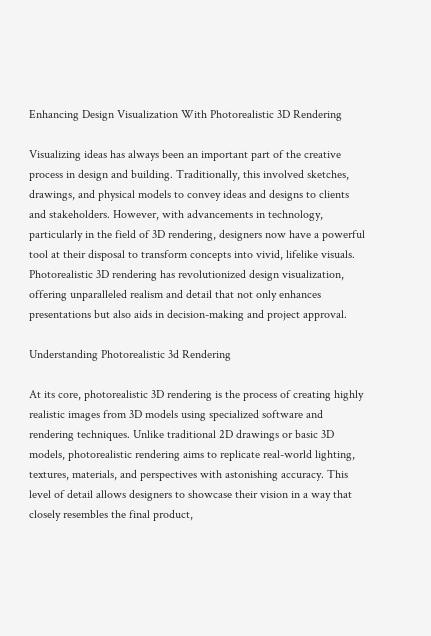Enhancing Design Visualization With Photorealistic 3D Rendering

Visualizing ideas has always been an important part of the creative process in design and building. Traditionally, this involved sketches, drawings, and physical models to convey ideas and designs to clients and stakeholders. However, with advancements in technology, particularly in the field of 3D rendering, designers now have a powerful tool at their disposal to transform concepts into vivid, lifelike visuals. Photorealistic 3D rendering has revolutionized design visualization, offering unparalleled realism and detail that not only enhances presentations but also aids in decision-making and project approval.

Understanding Photorealistic 3d Rendering

At its core, photorealistic 3D rendering is the process of creating highly realistic images from 3D models using specialized software and rendering techniques. Unlike traditional 2D drawings or basic 3D models, photorealistic rendering aims to replicate real-world lighting, textures, materials, and perspectives with astonishing accuracy. This level of detail allows designers to showcase their vision in a way that closely resembles the final product,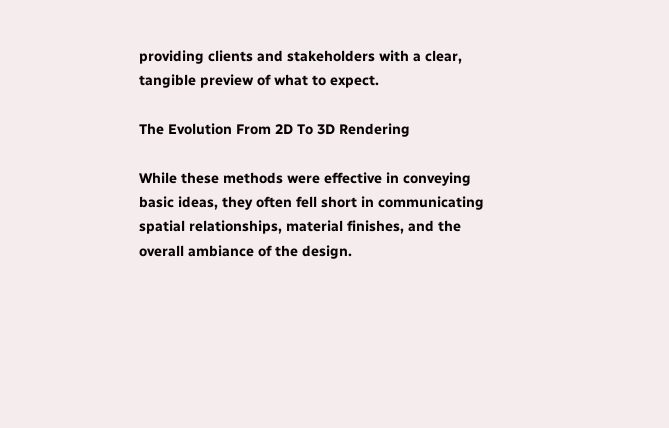providing clients and stakeholders with a clear, tangible preview of what to expect.

The Evolution From 2D To 3D Rendering

While these methods were effective in conveying basic ideas, they often fell short in communicating spatial relationships, material finishes, and the overall ambiance of the design.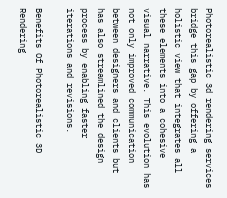Photorealistic 3d rendering services bridge this gap by offering a holistic view that integrates all these elements into a cohesive visual narrative. This evolution has not only improved communication between designers and clients but has also streamlined the design process by enabling faster iterations and revisions.

Benefits Of Photorealistic 3D Rendering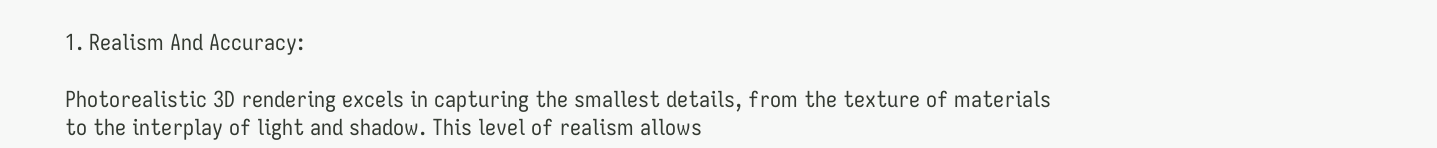1. Realism And Accuracy:

Photorealistic 3D rendering excels in capturing the smallest details, from the texture of materials to the interplay of light and shadow. This level of realism allows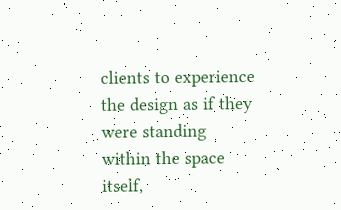clients to experience the design as if they were standing within the space itself,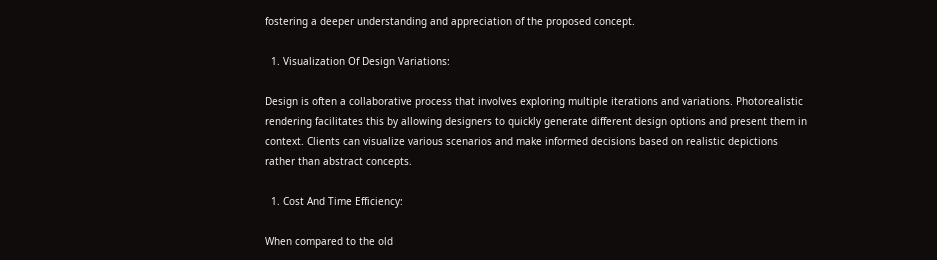fostering a deeper understanding and appreciation of the proposed concept.

  1. Visualization Of Design Variations:

Design is often a collaborative process that involves exploring multiple iterations and variations. Photorealistic rendering facilitates this by allowing designers to quickly generate different design options and present them in context. Clients can visualize various scenarios and make informed decisions based on realistic depictions rather than abstract concepts.

  1. Cost And Time Efficiency:

When compared to the old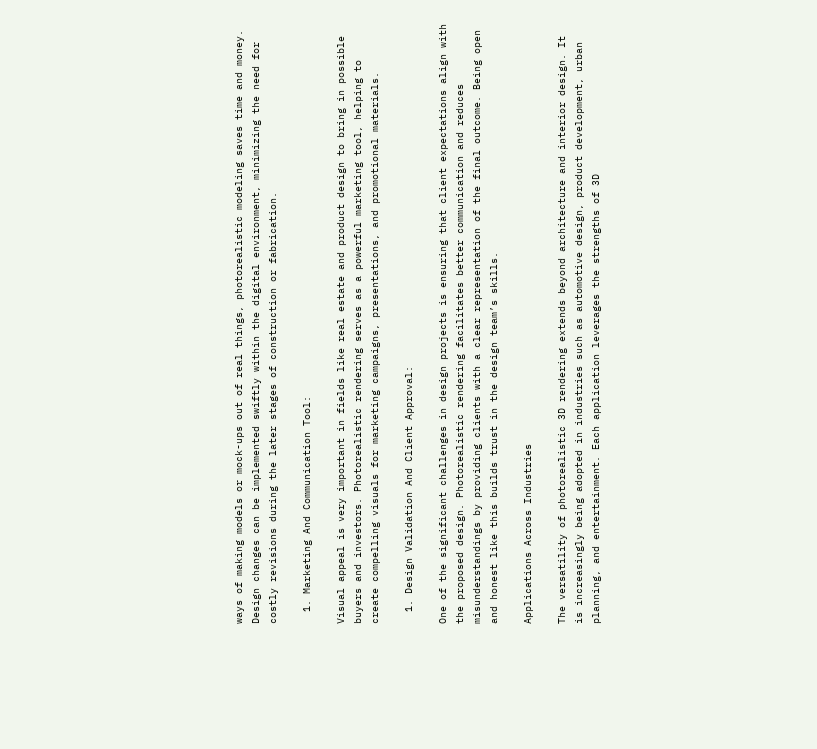ways of making models or mock-ups out of real things, photorealistic modeling saves time and money. Design changes can be implemented swiftly within the digital environment, minimizing the need for costly revisions during the later stages of construction or fabrication.

  1. Marketing And Communication Tool:

Visual appeal is very important in fields like real estate and product design to bring in possible buyers and investors. Photorealistic rendering serves as a powerful marketing tool, helping to create compelling visuals for marketing campaigns, presentations, and promotional materials.

  1. Design Validation And Client Approval:

One of the significant challenges in design projects is ensuring that client expectations align with the proposed design. Photorealistic rendering facilitates better communication and reduces misunderstandings by providing clients with a clear representation of the final outcome. Being open and honest like this builds trust in the design team’s skills.

Applications Across Industries

The versatility of photorealistic 3D rendering extends beyond architecture and interior design. It is increasingly being adopted in industries such as automotive design, product development, urban planning, and entertainment. Each application leverages the strengths of 3D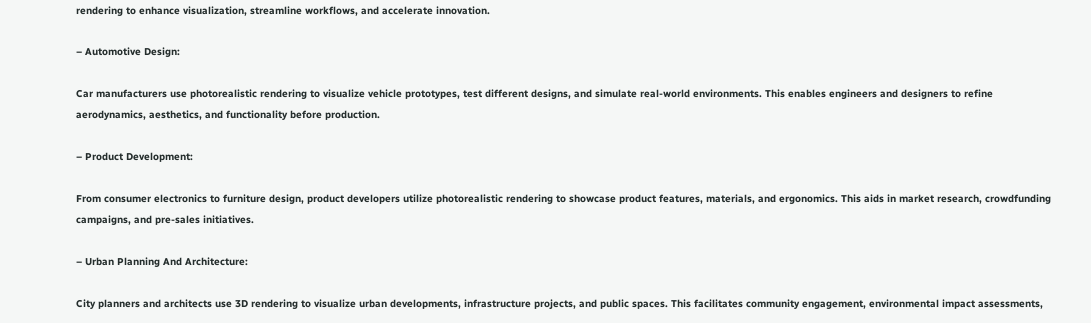rendering to enhance visualization, streamline workflows, and accelerate innovation.

– Automotive Design:

Car manufacturers use photorealistic rendering to visualize vehicle prototypes, test different designs, and simulate real-world environments. This enables engineers and designers to refine aerodynamics, aesthetics, and functionality before production.

– Product Development:

From consumer electronics to furniture design, product developers utilize photorealistic rendering to showcase product features, materials, and ergonomics. This aids in market research, crowdfunding campaigns, and pre-sales initiatives.

– Urban Planning And Architecture:

City planners and architects use 3D rendering to visualize urban developments, infrastructure projects, and public spaces. This facilitates community engagement, environmental impact assessments,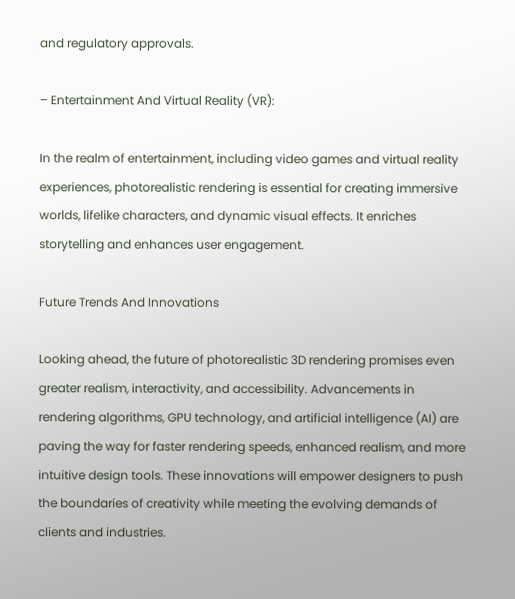and regulatory approvals.

– Entertainment And Virtual Reality (VR):

In the realm of entertainment, including video games and virtual reality experiences, photorealistic rendering is essential for creating immersive worlds, lifelike characters, and dynamic visual effects. It enriches storytelling and enhances user engagement.

Future Trends And Innovations

Looking ahead, the future of photorealistic 3D rendering promises even greater realism, interactivity, and accessibility. Advancements in rendering algorithms, GPU technology, and artificial intelligence (AI) are paving the way for faster rendering speeds, enhanced realism, and more intuitive design tools. These innovations will empower designers to push the boundaries of creativity while meeting the evolving demands of clients and industries.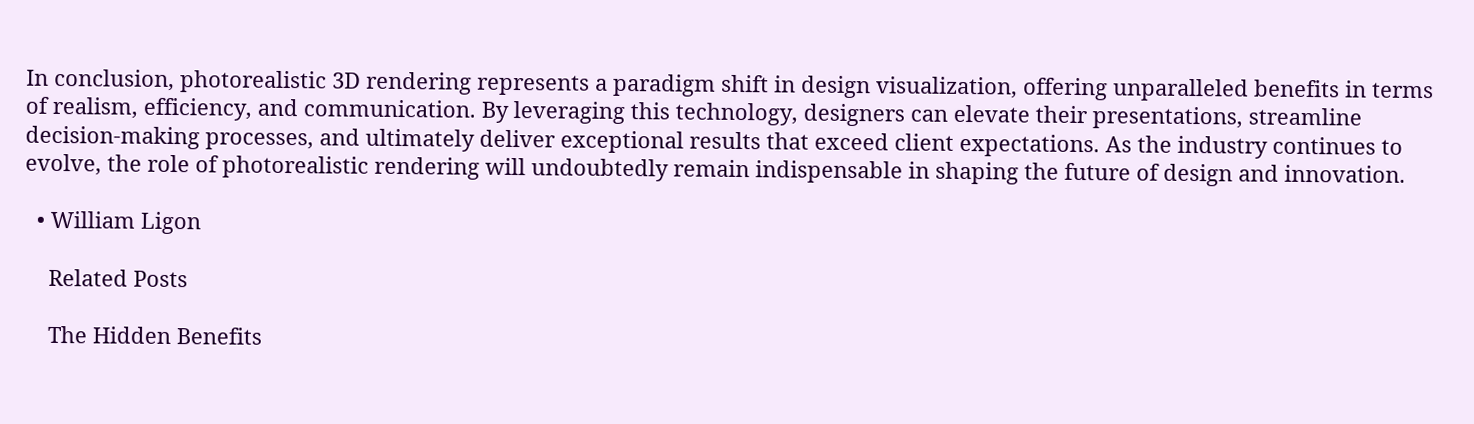In conclusion, photorealistic 3D rendering represents a paradigm shift in design visualization, offering unparalleled benefits in terms of realism, efficiency, and communication. By leveraging this technology, designers can elevate their presentations, streamline decision-making processes, and ultimately deliver exceptional results that exceed client expectations. As the industry continues to evolve, the role of photorealistic rendering will undoubtedly remain indispensable in shaping the future of design and innovation.

  • William Ligon

    Related Posts

    The Hidden Benefits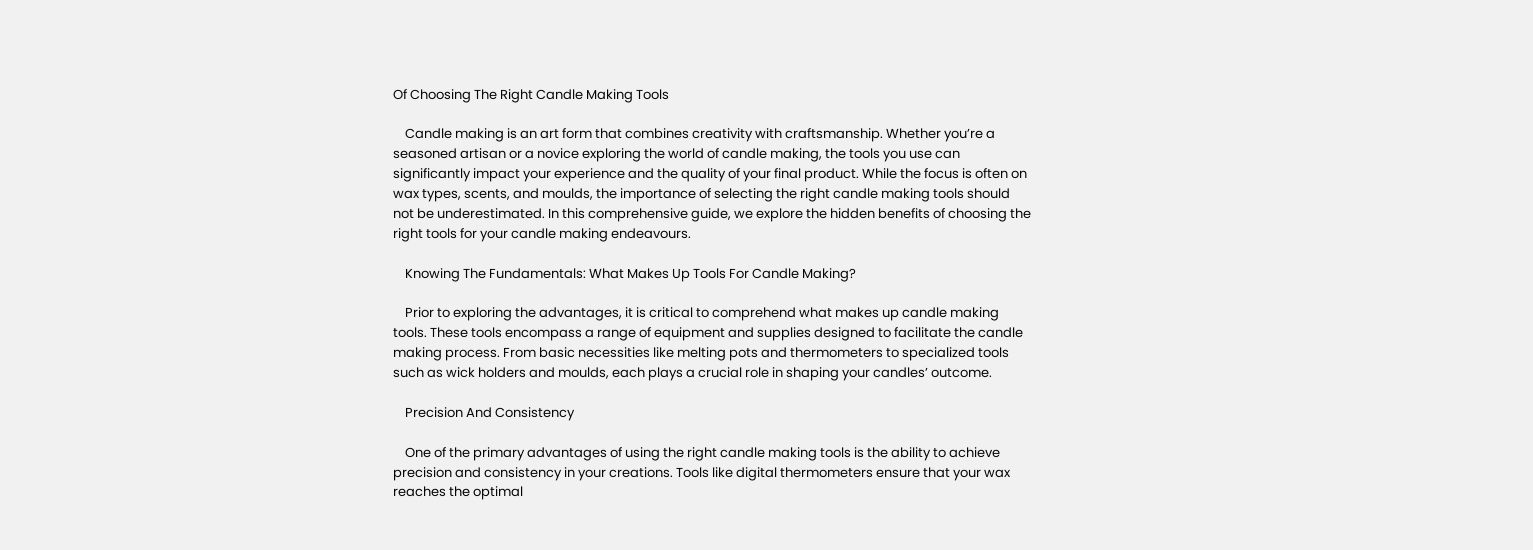Of Choosing The Right Candle Making Tools

    Candle making is an art form that combines creativity with craftsmanship. Whether you’re a seasoned artisan or a novice exploring the world of candle making, the tools you use can significantly impact your experience and the quality of your final product. While the focus is often on wax types, scents, and moulds, the importance of selecting the right candle making tools should not be underestimated. In this comprehensive guide, we explore the hidden benefits of choosing the right tools for your candle making endeavours.

    Knowing The Fundamentals: What Makes Up Tools For Candle Making?

    Prior to exploring the advantages, it is critical to comprehend what makes up candle making tools. These tools encompass a range of equipment and supplies designed to facilitate the candle making process. From basic necessities like melting pots and thermometers to specialized tools such as wick holders and moulds, each plays a crucial role in shaping your candles’ outcome.

    Precision And Consistency

    One of the primary advantages of using the right candle making tools is the ability to achieve precision and consistency in your creations. Tools like digital thermometers ensure that your wax reaches the optimal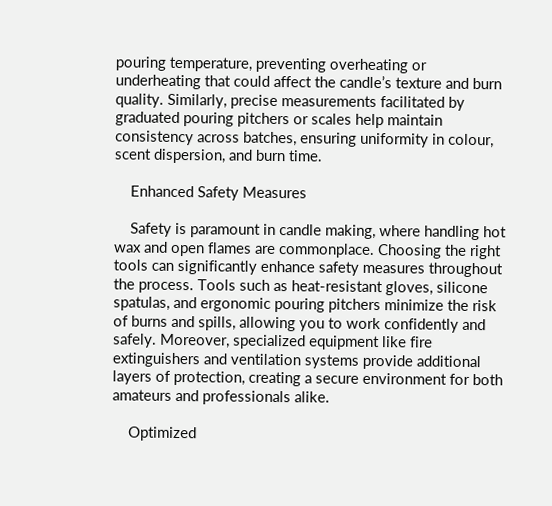pouring temperature, preventing overheating or underheating that could affect the candle’s texture and burn quality. Similarly, precise measurements facilitated by graduated pouring pitchers or scales help maintain consistency across batches, ensuring uniformity in colour, scent dispersion, and burn time.

    Enhanced Safety Measures

    Safety is paramount in candle making, where handling hot wax and open flames are commonplace. Choosing the right tools can significantly enhance safety measures throughout the process. Tools such as heat-resistant gloves, silicone spatulas, and ergonomic pouring pitchers minimize the risk of burns and spills, allowing you to work confidently and safely. Moreover, specialized equipment like fire extinguishers and ventilation systems provide additional layers of protection, creating a secure environment for both amateurs and professionals alike.

    Optimized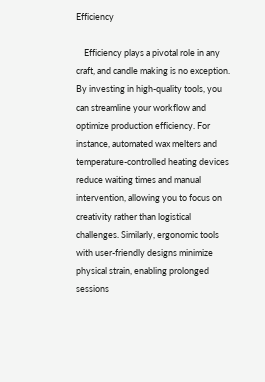Efficiency

    Efficiency plays a pivotal role in any craft, and candle making is no exception. By investing in high-quality tools, you can streamline your workflow and optimize production efficiency. For instance, automated wax melters and temperature-controlled heating devices reduce waiting times and manual intervention, allowing you to focus on creativity rather than logistical challenges. Similarly, ergonomic tools with user-friendly designs minimize physical strain, enabling prolonged sessions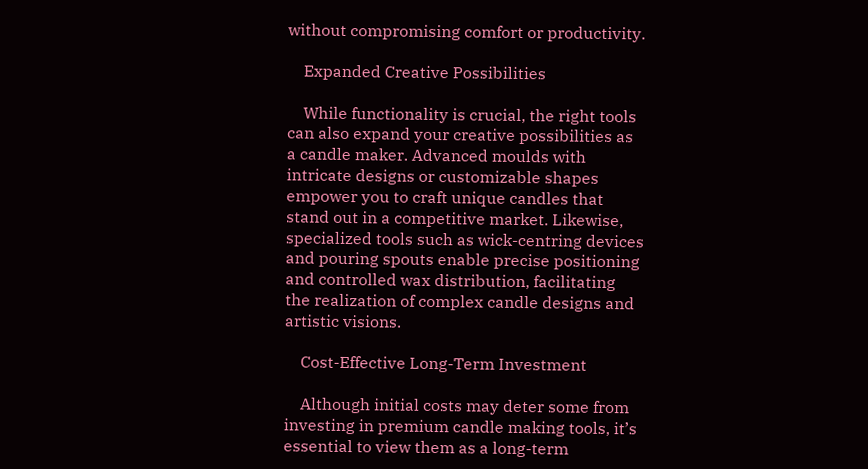without compromising comfort or productivity.

    Expanded Creative Possibilities

    While functionality is crucial, the right tools can also expand your creative possibilities as a candle maker. Advanced moulds with intricate designs or customizable shapes empower you to craft unique candles that stand out in a competitive market. Likewise, specialized tools such as wick-centring devices and pouring spouts enable precise positioning and controlled wax distribution, facilitating the realization of complex candle designs and artistic visions.

    Cost-Effective Long-Term Investment

    Although initial costs may deter some from investing in premium candle making tools, it’s essential to view them as a long-term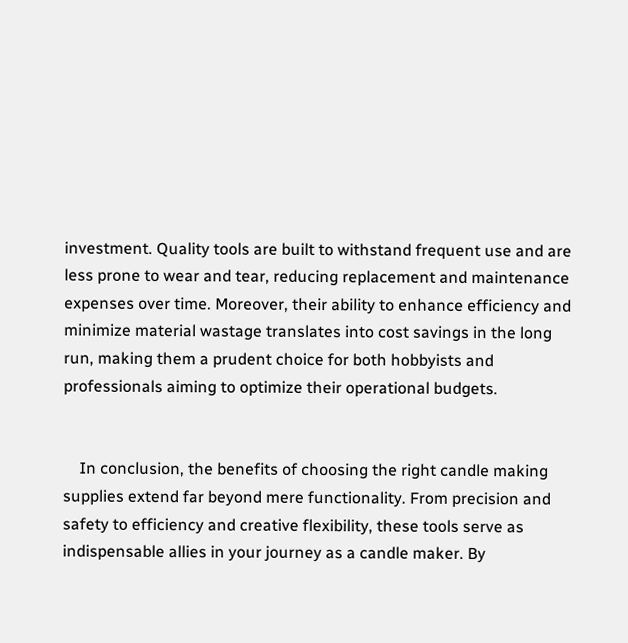investment. Quality tools are built to withstand frequent use and are less prone to wear and tear, reducing replacement and maintenance expenses over time. Moreover, their ability to enhance efficiency and minimize material wastage translates into cost savings in the long run, making them a prudent choice for both hobbyists and professionals aiming to optimize their operational budgets.


    In conclusion, the benefits of choosing the right candle making supplies extend far beyond mere functionality. From precision and safety to efficiency and creative flexibility, these tools serve as indispensable allies in your journey as a candle maker. By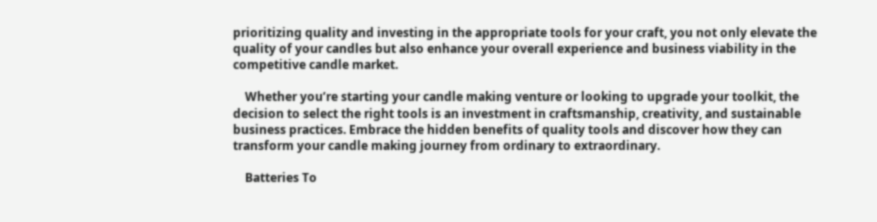prioritizing quality and investing in the appropriate tools for your craft, you not only elevate the quality of your candles but also enhance your overall experience and business viability in the competitive candle market.

    Whether you’re starting your candle making venture or looking to upgrade your toolkit, the decision to select the right tools is an investment in craftsmanship, creativity, and sustainable business practices. Embrace the hidden benefits of quality tools and discover how they can transform your candle making journey from ordinary to extraordinary.

    Batteries To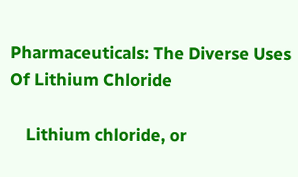Pharmaceuticals: The Diverse Uses Of Lithium Chloride

    Lithium chloride, or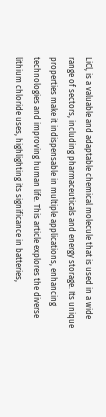LiCl, is a valuable and adaptable chemical molecule that is used in a wide range of sectors, including pharmaceuticals and energy storage. Its unique properties make it indispensable in multiple applications, enhancing technologies and improving human life. This article explores the diverse lithium chloride uses, highlighting its significance in batteries,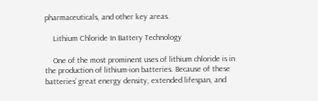pharmaceuticals, and other key areas.

    Lithium Chloride In Battery Technology

    One of the most prominent uses of lithium chloride is in the production of lithium-ion batteries. Because of these batteries’ great energy density, extended lifespan, and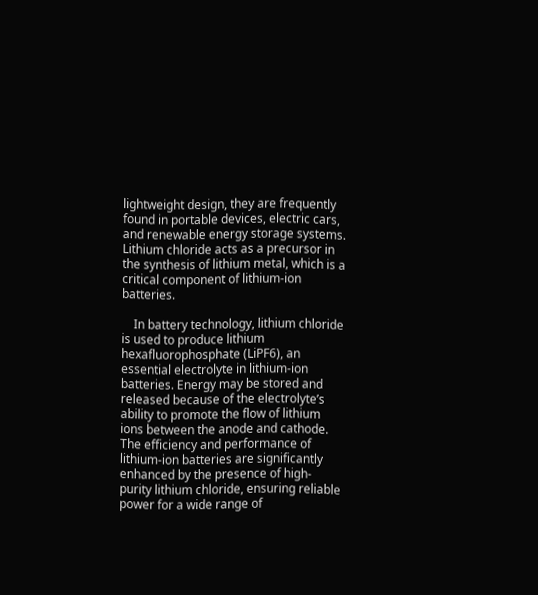lightweight design, they are frequently found in portable devices, electric cars, and renewable energy storage systems. Lithium chloride acts as a precursor in the synthesis of lithium metal, which is a critical component of lithium-ion batteries.

    In battery technology, lithium chloride is used to produce lithium hexafluorophosphate (LiPF6), an essential electrolyte in lithium-ion batteries. Energy may be stored and released because of the electrolyte’s ability to promote the flow of lithium ions between the anode and cathode. The efficiency and performance of lithium-ion batteries are significantly enhanced by the presence of high-purity lithium chloride, ensuring reliable power for a wide range of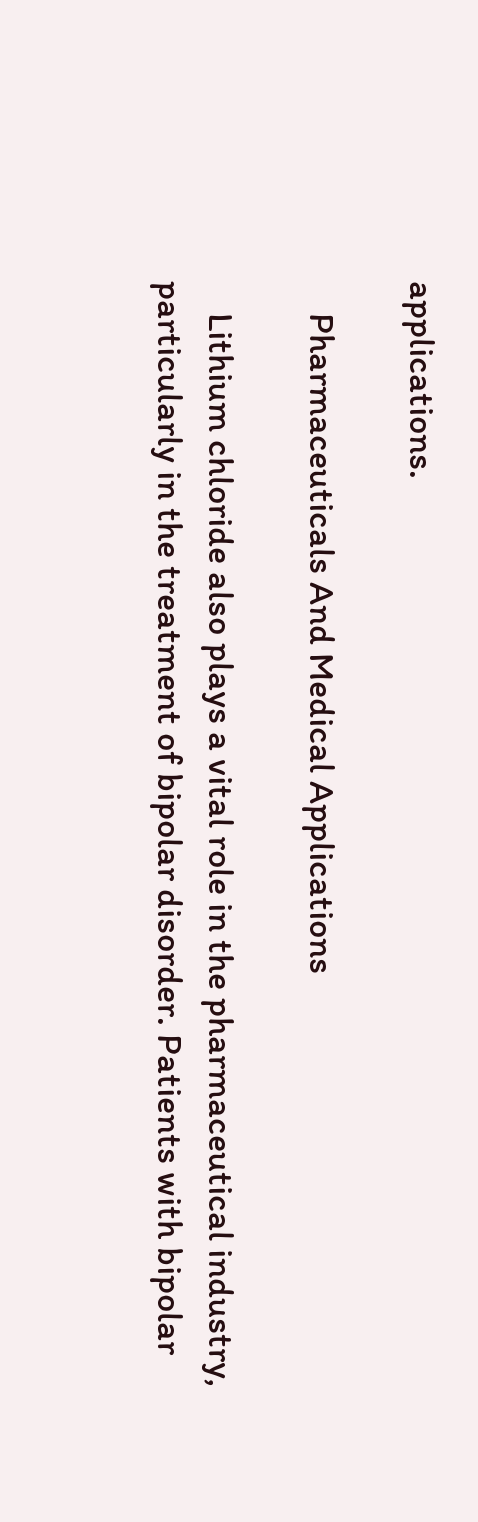applications.

    Pharmaceuticals And Medical Applications

    Lithium chloride also plays a vital role in the pharmaceutical industry, particularly in the treatment of bipolar disorder. Patients with bipolar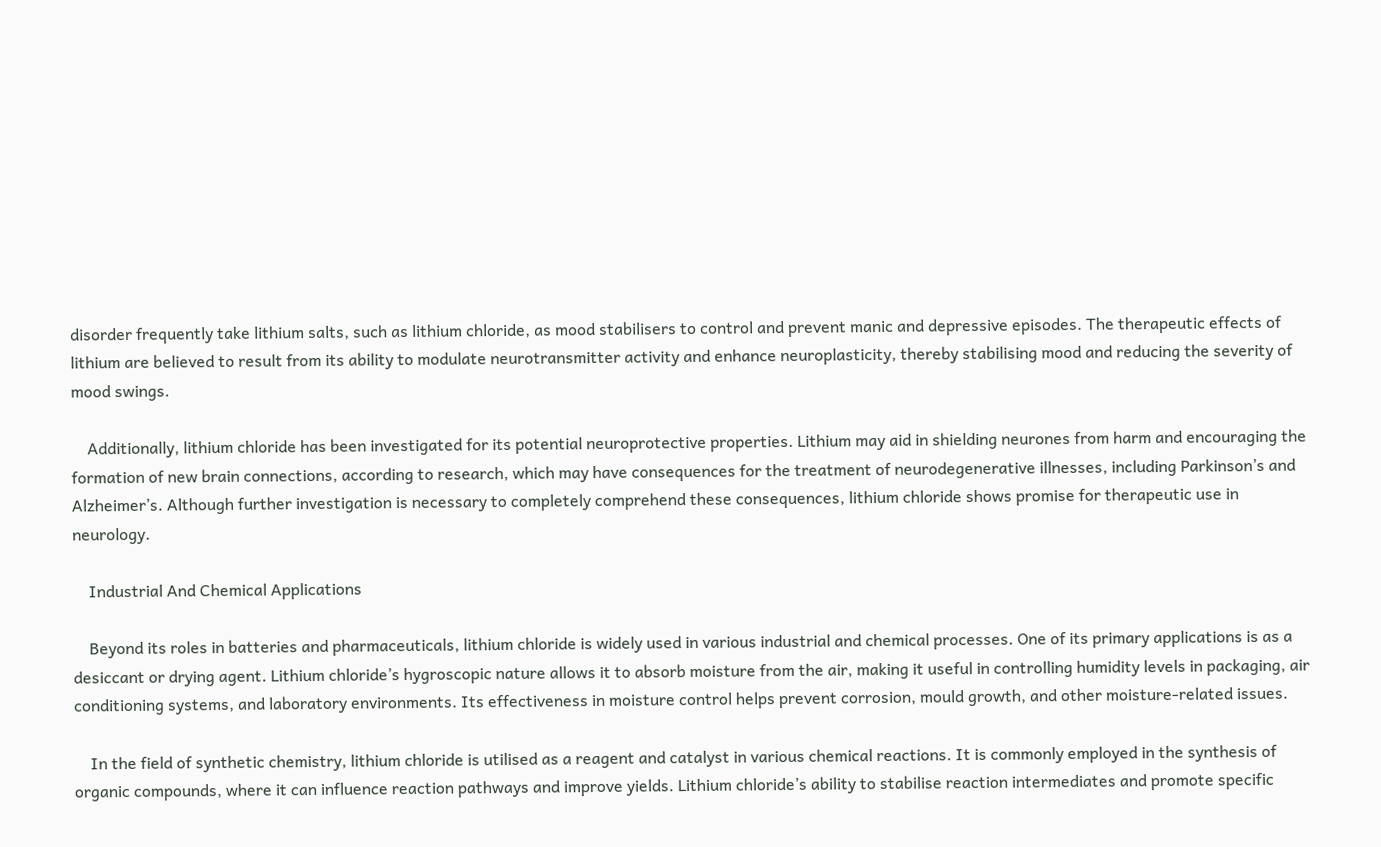disorder frequently take lithium salts, such as lithium chloride, as mood stabilisers to control and prevent manic and depressive episodes. The therapeutic effects of lithium are believed to result from its ability to modulate neurotransmitter activity and enhance neuroplasticity, thereby stabilising mood and reducing the severity of mood swings.

    Additionally, lithium chloride has been investigated for its potential neuroprotective properties. Lithium may aid in shielding neurones from harm and encouraging the formation of new brain connections, according to research, which may have consequences for the treatment of neurodegenerative illnesses, including Parkinson’s and Alzheimer’s. Although further investigation is necessary to completely comprehend these consequences, lithium chloride shows promise for therapeutic use in neurology.

    Industrial And Chemical Applications

    Beyond its roles in batteries and pharmaceuticals, lithium chloride is widely used in various industrial and chemical processes. One of its primary applications is as a desiccant or drying agent. Lithium chloride’s hygroscopic nature allows it to absorb moisture from the air, making it useful in controlling humidity levels in packaging, air conditioning systems, and laboratory environments. Its effectiveness in moisture control helps prevent corrosion, mould growth, and other moisture-related issues.

    In the field of synthetic chemistry, lithium chloride is utilised as a reagent and catalyst in various chemical reactions. It is commonly employed in the synthesis of organic compounds, where it can influence reaction pathways and improve yields. Lithium chloride’s ability to stabilise reaction intermediates and promote specific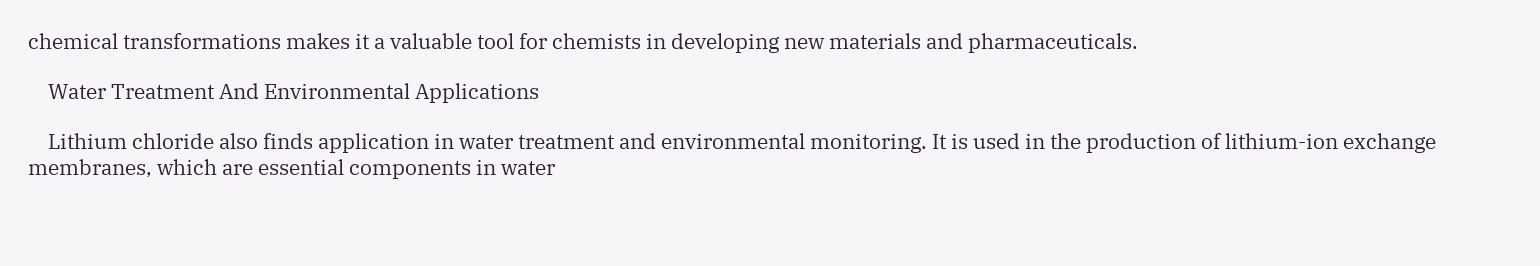chemical transformations makes it a valuable tool for chemists in developing new materials and pharmaceuticals.

    Water Treatment And Environmental Applications

    Lithium chloride also finds application in water treatment and environmental monitoring. It is used in the production of lithium-ion exchange membranes, which are essential components in water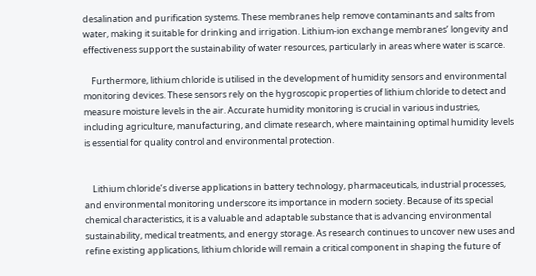desalination and purification systems. These membranes help remove contaminants and salts from water, making it suitable for drinking and irrigation. Lithium-ion exchange membranes’ longevity and effectiveness support the sustainability of water resources, particularly in areas where water is scarce.

    Furthermore, lithium chloride is utilised in the development of humidity sensors and environmental monitoring devices. These sensors rely on the hygroscopic properties of lithium chloride to detect and measure moisture levels in the air. Accurate humidity monitoring is crucial in various industries, including agriculture, manufacturing, and climate research, where maintaining optimal humidity levels is essential for quality control and environmental protection.


    Lithium chloride’s diverse applications in battery technology, pharmaceuticals, industrial processes, and environmental monitoring underscore its importance in modern society. Because of its special chemical characteristics, it is a valuable and adaptable substance that is advancing environmental sustainability, medical treatments, and energy storage. As research continues to uncover new uses and refine existing applications, lithium chloride will remain a critical component in shaping the future of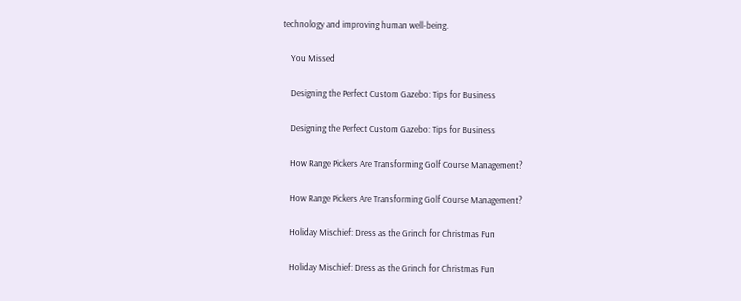technology and improving human well-being.

    You Missed

    Designing the Perfect Custom Gazebo: Tips for Business

    Designing the Perfect Custom Gazebo: Tips for Business

    How Range Pickers Are Transforming Golf Course Management?

    How Range Pickers Are Transforming Golf Course Management?

    Holiday Mischief: Dress as the Grinch for Christmas Fun

    Holiday Mischief: Dress as the Grinch for Christmas Fun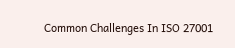Common Challenges In ISO 27001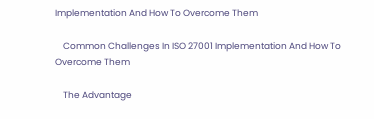Implementation And How To Overcome Them

    Common Challenges In ISO 27001 Implementation And How To Overcome Them

    The Advantage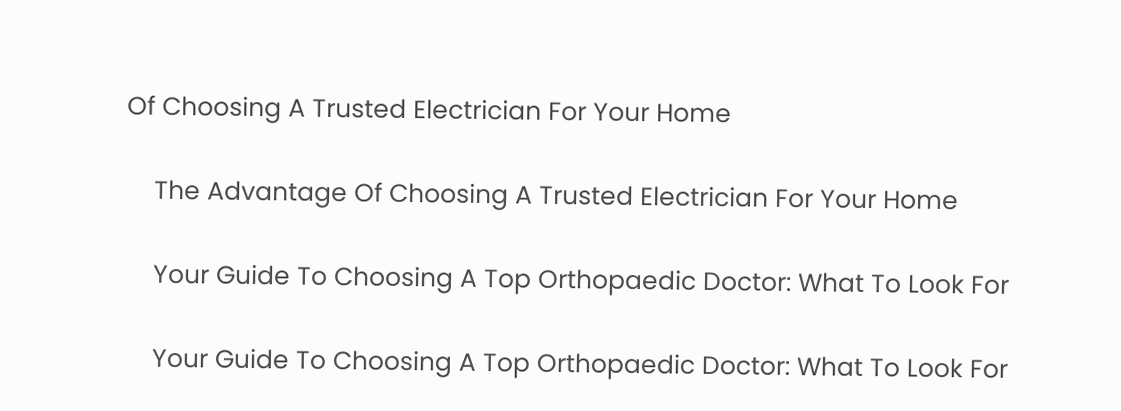Of Choosing A Trusted Electrician For Your Home

    The Advantage Of Choosing A Trusted Electrician For Your Home

    Your Guide To Choosing A Top Orthopaedic Doctor: What To Look For

    Your Guide To Choosing A Top Orthopaedic Doctor: What To Look For